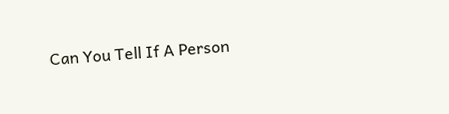Can You Tell If A Person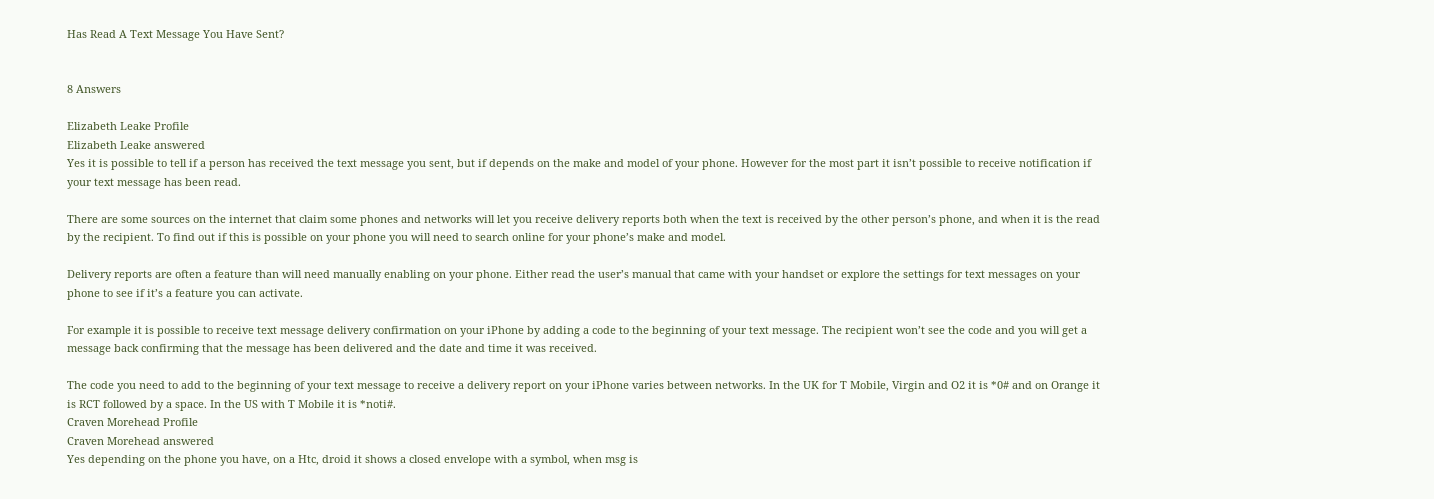Has Read A Text Message You Have Sent?


8 Answers

Elizabeth Leake Profile
Elizabeth Leake answered
Yes it is possible to tell if a person has received the text message you sent, but if depends on the make and model of your phone. However for the most part it isn’t possible to receive notification if your text message has been read.

There are some sources on the internet that claim some phones and networks will let you receive delivery reports both when the text is received by the other person’s phone, and when it is the read by the recipient. To find out if this is possible on your phone you will need to search online for your phone’s make and model.

Delivery reports are often a feature than will need manually enabling on your phone. Either read the user’s manual that came with your handset or explore the settings for text messages on your phone to see if it’s a feature you can activate.

For example it is possible to receive text message delivery confirmation on your iPhone by adding a code to the beginning of your text message. The recipient won’t see the code and you will get a message back confirming that the message has been delivered and the date and time it was received.

The code you need to add to the beginning of your text message to receive a delivery report on your iPhone varies between networks. In the UK for T Mobile, Virgin and O2 it is *0# and on Orange it is RCT followed by a space. In the US with T Mobile it is *noti#.
Craven Morehead Profile
Craven Morehead answered
Yes depending on the phone you have, on a Htc, droid it shows a closed envelope with a symbol, when msg is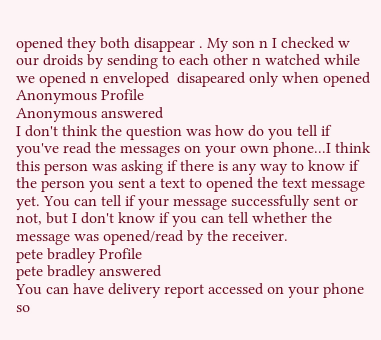opened they both disappear . My son n I checked w our droids by sending to each other n watched while we opened n enveloped  disapeared only when opened
Anonymous Profile
Anonymous answered
I don't think the question was how do you tell if you've read the messages on your own phone...I think this person was asking if there is any way to know if the person you sent a text to opened the text message yet. You can tell if your message successfully sent or not, but I don't know if you can tell whether the message was opened/read by the receiver.
pete bradley Profile
pete bradley answered
You can have delivery report accessed on your phone so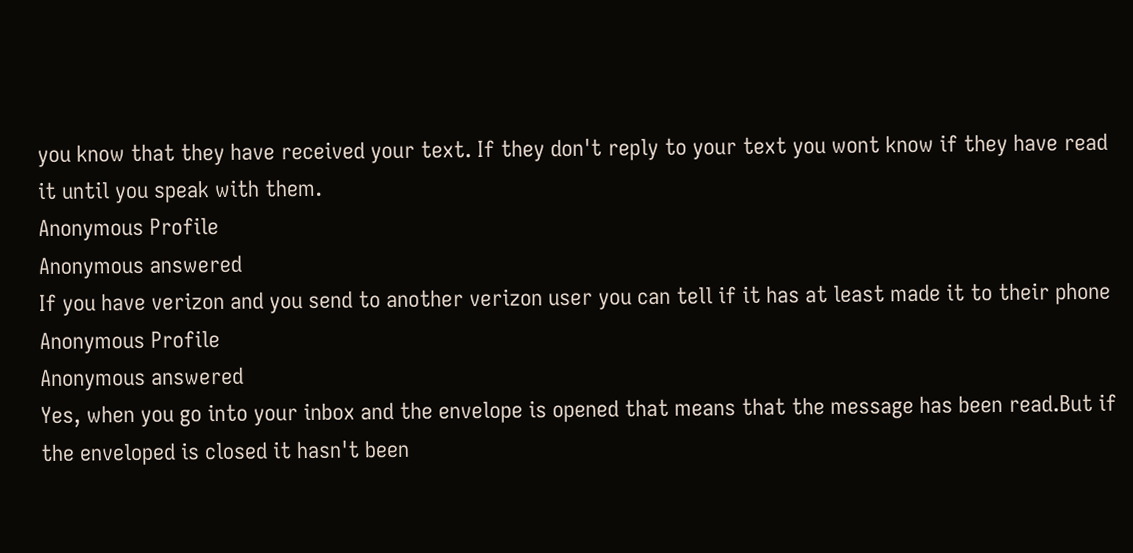you know that they have received your text. If they don't reply to your text you wont know if they have read it until you speak with them.
Anonymous Profile
Anonymous answered
If you have verizon and you send to another verizon user you can tell if it has at least made it to their phone
Anonymous Profile
Anonymous answered
Yes, when you go into your inbox and the envelope is opened that means that the message has been read.But if the enveloped is closed it hasn't been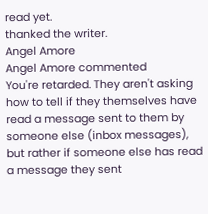read yet.
thanked the writer.
Angel Amore
Angel Amore commented
You're retarded. They aren't asking how to tell if they themselves have read a message sent to them by someone else (inbox messages), but rather if someone else has read a message they sent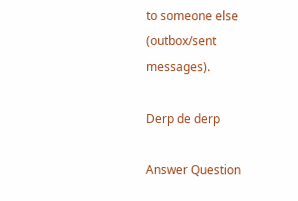to someone else (outbox/sent messages).

Derp de derp

Answer Question